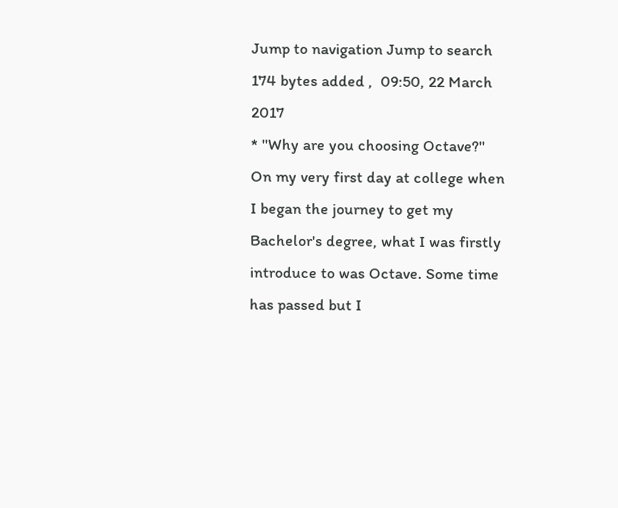Jump to navigation Jump to search
174 bytes added ,  09:50, 22 March 2017
* ''Why are you choosing Octave?''
On my very first day at college when I began the journey to get my Bachelor's degree, what I was firstly introduce to was Octave. Some time has passed but I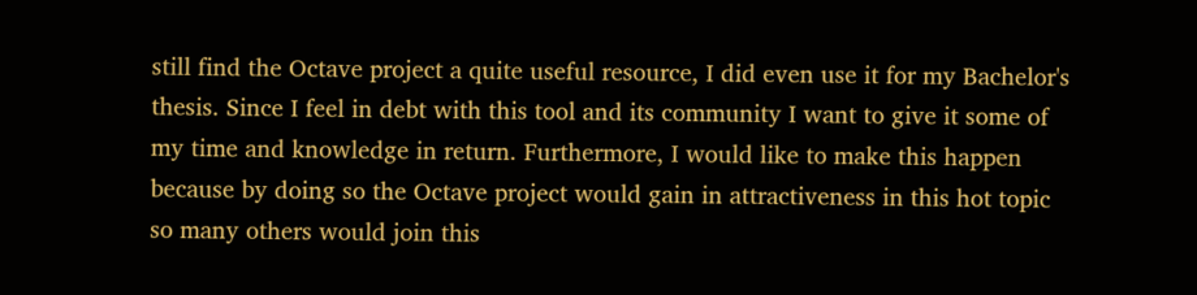still find the Octave project a quite useful resource, I did even use it for my Bachelor's thesis. Since I feel in debt with this tool and its community I want to give it some of my time and knowledge in return. Furthermore, I would like to make this happen because by doing so the Octave project would gain in attractiveness in this hot topic so many others would join this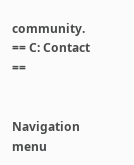community.
== C: Contact ==


Navigation menu